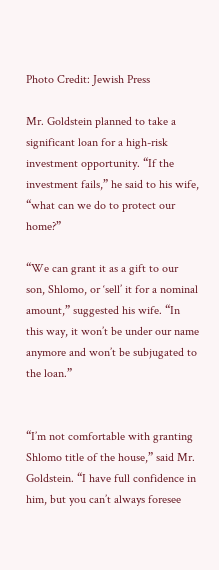Photo Credit: Jewish Press

Mr. Goldstein planned to take a significant loan for a high-risk investment opportunity. “If the investment fails,” he said to his wife, “what can we do to protect our home?”

“We can grant it as a gift to our son, Shlomo, or ‘sell’ it for a nominal amount,” suggested his wife. “In this way, it won’t be under our name anymore and won’t be subjugated to the loan.”


“I’m not comfortable with granting Shlomo title of the house,” said Mr. Goldstein. “I have full confidence in him, but you can’t always foresee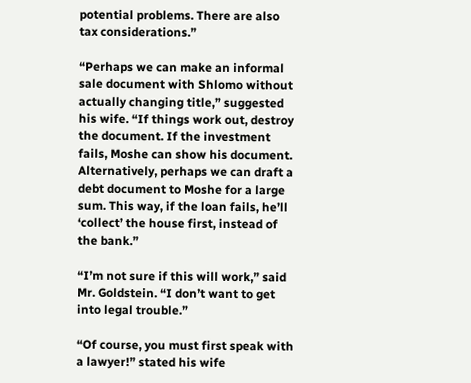potential problems. There are also tax considerations.”

“Perhaps we can make an informal sale document with Shlomo without actually changing title,” suggested his wife. “If things work out, destroy the document. If the investment fails, Moshe can show his document. Alternatively, perhaps we can draft a debt document to Moshe for a large sum. This way, if the loan fails, he’ll ‘collect’ the house first, instead of the bank.”

“I’m not sure if this will work,” said Mr. Goldstein. “I don’t want to get into legal trouble.”

“Of course, you must first speak with a lawyer!” stated his wife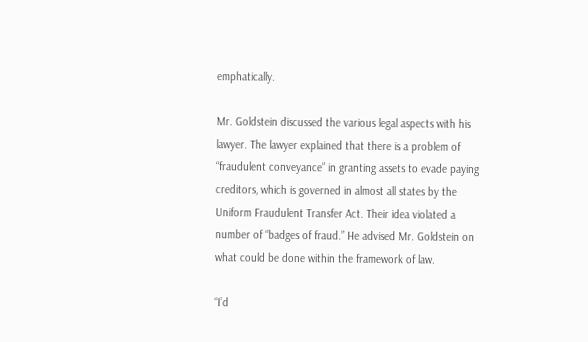emphatically.

Mr. Goldstein discussed the various legal aspects with his lawyer. The lawyer explained that there is a problem of “fraudulent conveyance” in granting assets to evade paying creditors, which is governed in almost all states by the Uniform Fraudulent Transfer Act. Their idea violated a number of “badges of fraud.” He advised Mr. Goldstein on what could be done within the framework of law.

“I’d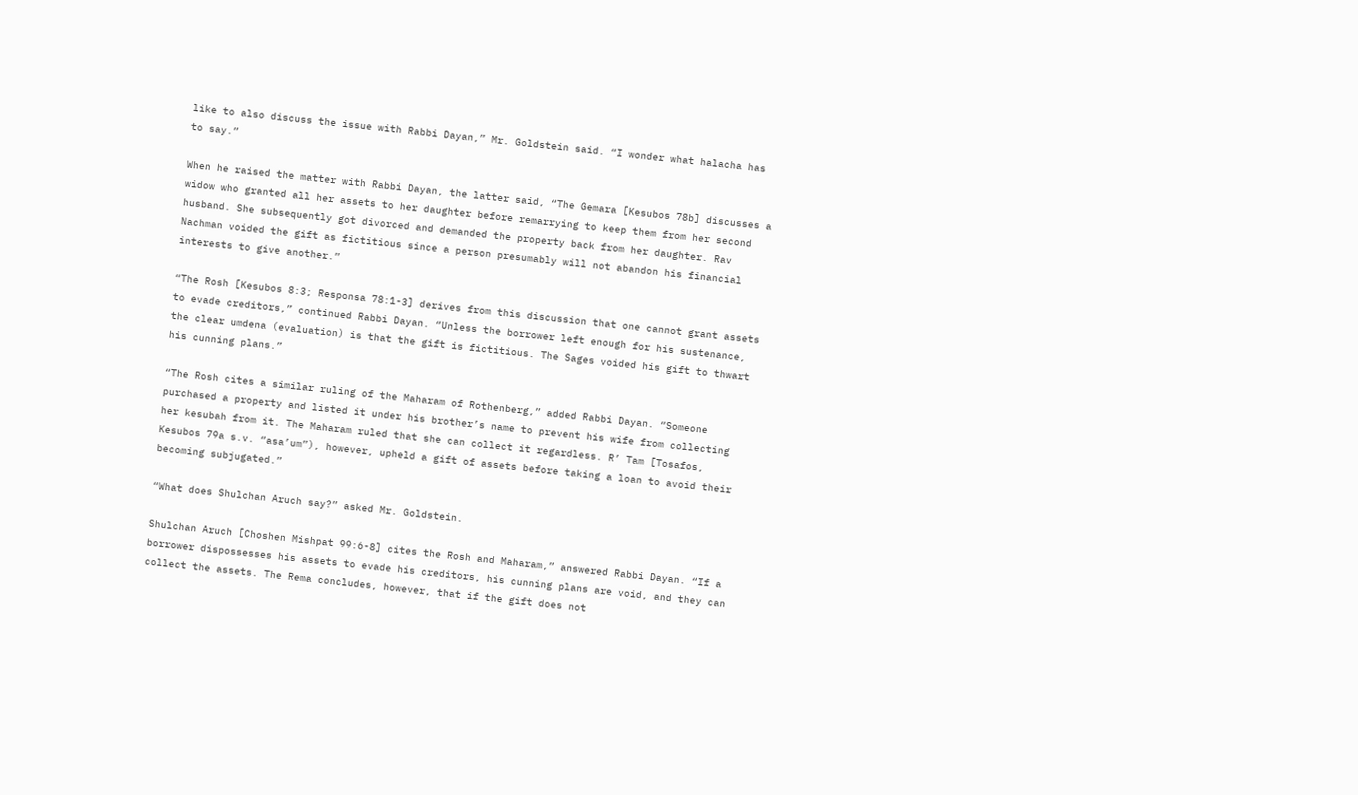like to also discuss the issue with Rabbi Dayan,” Mr. Goldstein said. “I wonder what halacha has to say.”

When he raised the matter with Rabbi Dayan, the latter said, “The Gemara [Kesubos 78b] discusses a widow who granted all her assets to her daughter before remarrying to keep them from her second husband. She subsequently got divorced and demanded the property back from her daughter. Rav Nachman voided the gift as fictitious since a person presumably will not abandon his financial interests to give another.”

“The Rosh [Kesubos 8:3; Responsa 78:1-3] derives from this discussion that one cannot grant assets to evade creditors,” continued Rabbi Dayan. “Unless the borrower left enough for his sustenance, the clear umdena (evaluation) is that the gift is fictitious. The Sages voided his gift to thwart his cunning plans.”

“The Rosh cites a similar ruling of the Maharam of Rothenberg,” added Rabbi Dayan. “Someone purchased a property and listed it under his brother’s name to prevent his wife from collecting her kesubah from it. The Maharam ruled that she can collect it regardless. R’ Tam [Tosafos, Kesubos 79a s.v. “asa’um”), however, upheld a gift of assets before taking a loan to avoid their becoming subjugated.”

“What does Shulchan Aruch say?” asked Mr. Goldstein.

Shulchan Aruch [Choshen Mishpat 99:6-8] cites the Rosh and Maharam,” answered Rabbi Dayan. “If a borrower dispossesses his assets to evade his creditors, his cunning plans are void, and they can collect the assets. The Rema concludes, however, that if the gift does not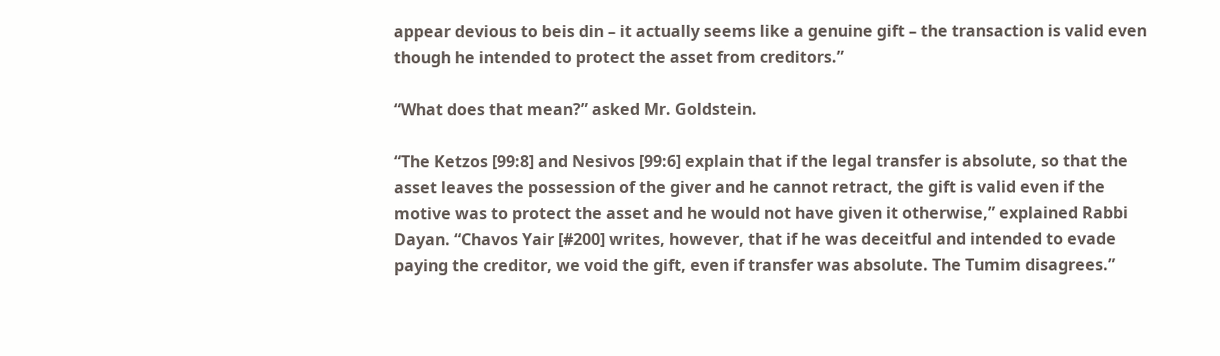appear devious to beis din – it actually seems like a genuine gift – the transaction is valid even though he intended to protect the asset from creditors.”

“What does that mean?” asked Mr. Goldstein.

“The Ketzos [99:8] and Nesivos [99:6] explain that if the legal transfer is absolute, so that the asset leaves the possession of the giver and he cannot retract, the gift is valid even if the motive was to protect the asset and he would not have given it otherwise,” explained Rabbi Dayan. “Chavos Yair [#200] writes, however, that if he was deceitful and intended to evade paying the creditor, we void the gift, even if transfer was absolute. The Tumim disagrees.”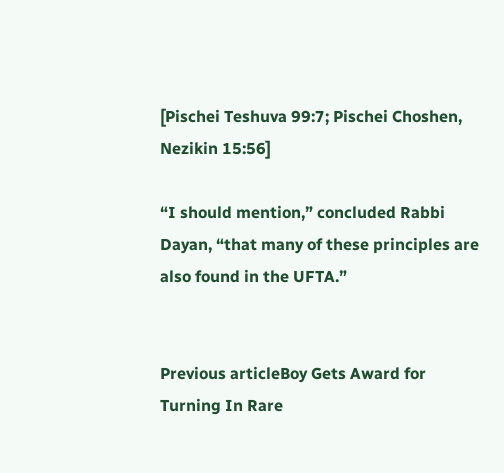[Pischei Teshuva 99:7; Pischei Choshen, Nezikin 15:56]

“I should mention,” concluded Rabbi Dayan, “that many of these principles are also found in the UFTA.”


Previous articleBoy Gets Award for Turning In Rare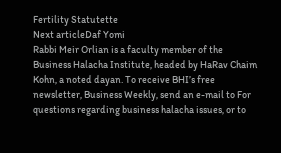Fertility Statutette
Next articleDaf Yomi
Rabbi Meir Orlian is a faculty member of the Business Halacha Institute, headed by HaRav Chaim Kohn, a noted dayan. To receive BHI’s free newsletter, Business Weekly, send an e-mail to For questions regarding business halacha issues, or to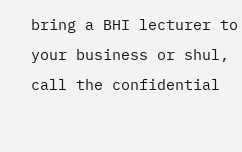bring a BHI lecturer to your business or shul, call the confidential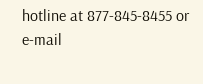hotline at 877-845-8455 or e-mail